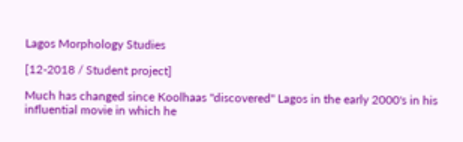Lagos Morphology Studies

[12-2018 / Student project]

Much has changed since Koolhaas "discovered" Lagos in the early 2000's in his influential movie in which he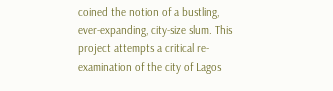coined the notion of a bustling, ever-expanding, city-size slum. This project attempts a critical re-examination of the city of Lagos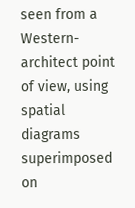seen from a Western-architect point of view, using spatial diagrams superimposed on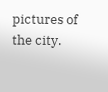pictures of the city.